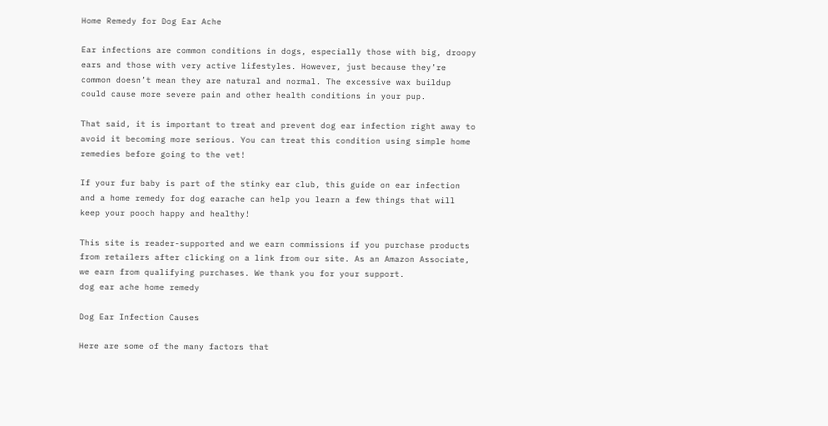Home Remedy for Dog Ear Ache

Ear infections are common conditions in dogs, especially those with big, droopy ears and those with very active lifestyles. However, just because they’re common doesn’t mean they are natural and normal. The excessive wax buildup could cause more severe pain and other health conditions in your pup.

That said, it is important to treat and prevent dog ear infection right away to avoid it becoming more serious. You can treat this condition using simple home remedies before going to the vet!

If your fur baby is part of the stinky ear club, this guide on ear infection and a home remedy for dog earache can help you learn a few things that will keep your pooch happy and healthy!

This site is reader-supported and we earn commissions if you purchase products from retailers after clicking on a link from our site. As an Amazon Associate, we earn from qualifying purchases. We thank you for your support.
dog ear ache home remedy

Dog Ear Infection Causes

Here are some of the many factors that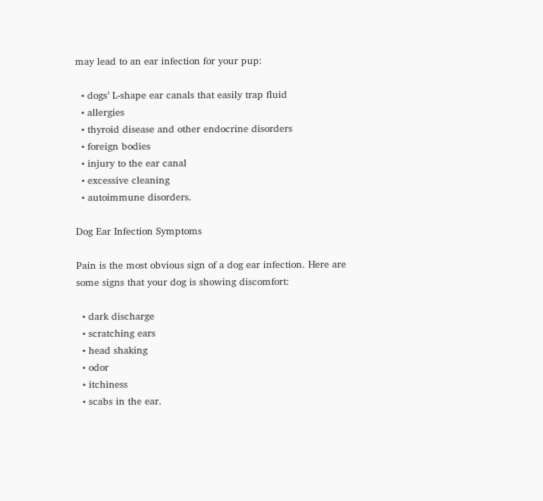may lead to an ear infection for your pup:

  • dogs’ L-shape ear canals that easily trap fluid
  • allergies
  • thyroid disease and other endocrine disorders
  • foreign bodies
  • injury to the ear canal
  • excessive cleaning
  • autoimmune disorders.

Dog Ear Infection Symptoms

Pain is the most obvious sign of a dog ear infection. Here are some signs that your dog is showing discomfort:

  • dark discharge
  • scratching ears
  • head shaking
  • odor
  • itchiness
  • scabs in the ear.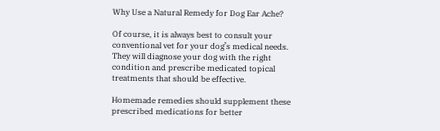Why Use a Natural Remedy for Dog Ear Ache?

Of course, it is always best to consult your conventional vet for your dog’s medical needs. They will diagnose your dog with the right condition and prescribe medicated topical treatments that should be effective.

Homemade remedies should supplement these prescribed medications for better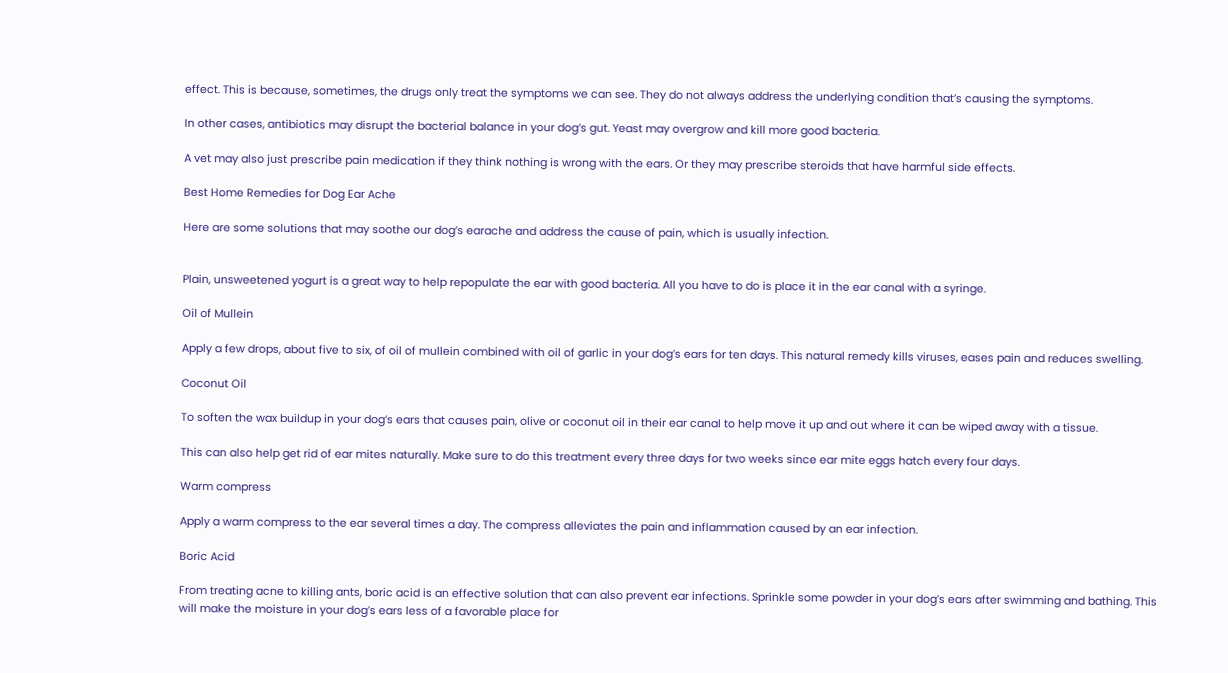effect. This is because, sometimes, the drugs only treat the symptoms we can see. They do not always address the underlying condition that’s causing the symptoms.

In other cases, antibiotics may disrupt the bacterial balance in your dog’s gut. Yeast may overgrow and kill more good bacteria.

A vet may also just prescribe pain medication if they think nothing is wrong with the ears. Or they may prescribe steroids that have harmful side effects.

Best Home Remedies for Dog Ear Ache

Here are some solutions that may soothe our dog’s earache and address the cause of pain, which is usually infection.


Plain, unsweetened yogurt is a great way to help repopulate the ear with good bacteria. All you have to do is place it in the ear canal with a syringe.

Oil of Mullein

Apply a few drops, about five to six, of oil of mullein combined with oil of garlic in your dog’s ears for ten days. This natural remedy kills viruses, eases pain and reduces swelling.

Coconut Oil

To soften the wax buildup in your dog’s ears that causes pain, olive or coconut oil in their ear canal to help move it up and out where it can be wiped away with a tissue.

This can also help get rid of ear mites naturally. Make sure to do this treatment every three days for two weeks since ear mite eggs hatch every four days.

Warm compress

Apply a warm compress to the ear several times a day. The compress alleviates the pain and inflammation caused by an ear infection.

Boric Acid

From treating acne to killing ants, boric acid is an effective solution that can also prevent ear infections. Sprinkle some powder in your dog’s ears after swimming and bathing. This will make the moisture in your dog’s ears less of a favorable place for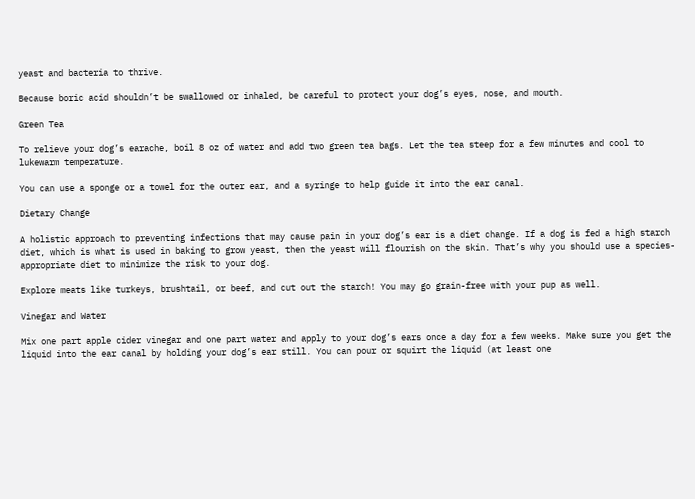yeast and bacteria to thrive.

Because boric acid shouldn’t be swallowed or inhaled, be careful to protect your dog’s eyes, nose, and mouth.

Green Tea

To relieve your dog’s earache, boil 8 oz of water and add two green tea bags. Let the tea steep for a few minutes and cool to lukewarm temperature.

You can use a sponge or a towel for the outer ear, and a syringe to help guide it into the ear canal.

Dietary Change

A holistic approach to preventing infections that may cause pain in your dog’s ear is a diet change. If a dog is fed a high starch diet, which is what is used in baking to grow yeast, then the yeast will flourish on the skin. That’s why you should use a species-appropriate diet to minimize the risk to your dog.

Explore meats like turkeys, brushtail, or beef, and cut out the starch! You may go grain-free with your pup as well.

Vinegar and Water

Mix one part apple cider vinegar and one part water and apply to your dog’s ears once a day for a few weeks. Make sure you get the liquid into the ear canal by holding your dog’s ear still. You can pour or squirt the liquid (at least one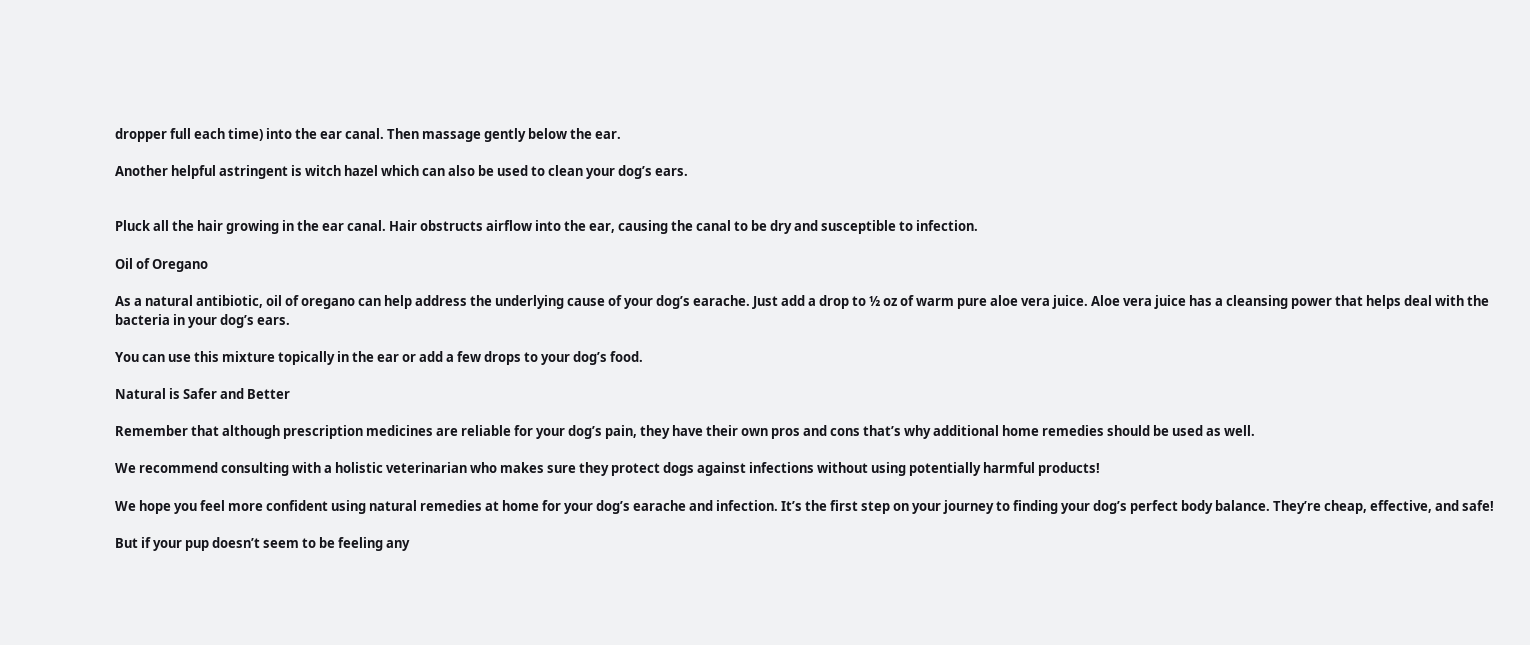dropper full each time) into the ear canal. Then massage gently below the ear.

Another helpful astringent is witch hazel which can also be used to clean your dog’s ears.


Pluck all the hair growing in the ear canal. Hair obstructs airflow into the ear, causing the canal to be dry and susceptible to infection.

Oil of Oregano

As a natural antibiotic, oil of oregano can help address the underlying cause of your dog’s earache. Just add a drop to ½ oz of warm pure aloe vera juice. Aloe vera juice has a cleansing power that helps deal with the bacteria in your dog’s ears.

You can use this mixture topically in the ear or add a few drops to your dog’s food.

Natural is Safer and Better

Remember that although prescription medicines are reliable for your dog’s pain, they have their own pros and cons that’s why additional home remedies should be used as well.

We recommend consulting with a holistic veterinarian who makes sure they protect dogs against infections without using potentially harmful products!

We hope you feel more confident using natural remedies at home for your dog’s earache and infection. It’s the first step on your journey to finding your dog’s perfect body balance. They’re cheap, effective, and safe!

But if your pup doesn’t seem to be feeling any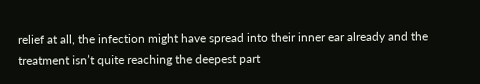relief at all, the infection might have spread into their inner ear already and the treatment isn’t quite reaching the deepest part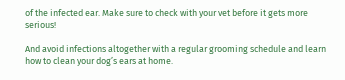of the infected ear. Make sure to check with your vet before it gets more serious!

And avoid infections altogether with a regular grooming schedule and learn how to clean your dog’s ears at home.